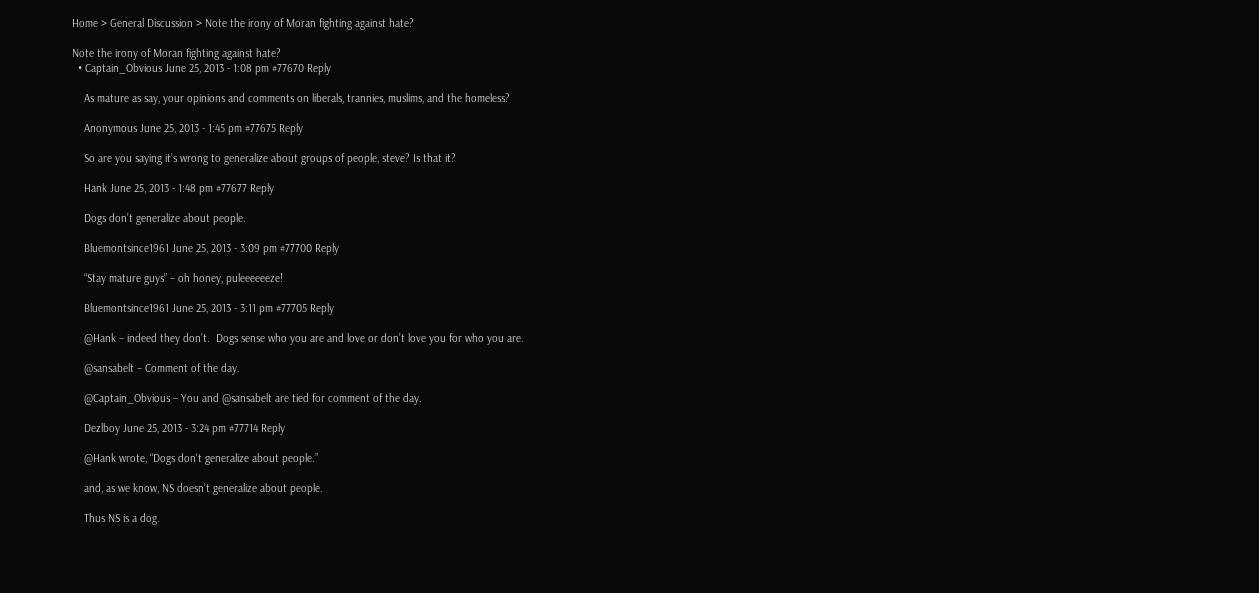Home > General Discussion > Note the irony of Moran fighting against hate?

Note the irony of Moran fighting against hate?
  • Captain_Obvious June 25, 2013 - 1:08 pm #77670 Reply

    As mature as say, your opinions and comments on liberals, trannies, muslims, and the homeless?

    Anonymous June 25, 2013 - 1:45 pm #77675 Reply

    So are you saying it’s wrong to generalize about groups of people, steve? Is that it?

    Hank June 25, 2013 - 1:48 pm #77677 Reply

    Dogs don’t generalize about people.

    Bluemontsince1961 June 25, 2013 - 3:09 pm #77700 Reply

    “Stay mature guys” – oh honey, puleeeeeeze!

    Bluemontsince1961 June 25, 2013 - 3:11 pm #77705 Reply

    @Hank – indeed they don’t.  Dogs sense who you are and love or don’t love you for who you are.

    @sansabelt – Comment of the day.

    @Captain_Obvious – You and @sansabelt are tied for comment of the day.

    Dezlboy June 25, 2013 - 3:24 pm #77714 Reply

    @Hank wrote, “Dogs don't generalize about people.”

    and, as we know, NS doesn’t generalize about people.

    Thus NS is a dog.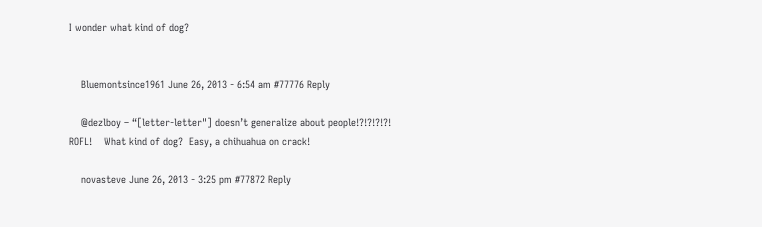I wonder what kind of dog?


    Bluemontsince1961 June 26, 2013 - 6:54 am #77776 Reply

    @dezlboy – “[letter-letter"] doesn’t generalize about people!?!?!?!?!  ROFL!    What kind of dog?  Easy, a chihuahua on crack!

    novasteve June 26, 2013 - 3:25 pm #77872 Reply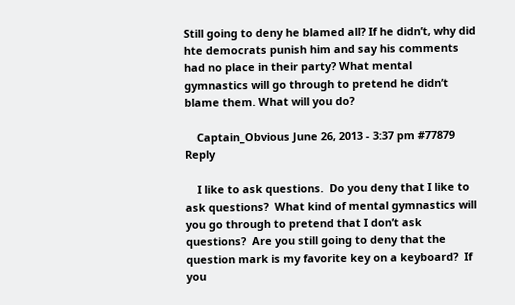Still going to deny he blamed all? If he didn’t, why did hte democrats punish him and say his comments had no place in their party? What mental gymnastics will go through to pretend he didn’t blame them. What will you do?

    Captain_Obvious June 26, 2013 - 3:37 pm #77879 Reply

    I like to ask questions.  Do you deny that I like to ask questions?  What kind of mental gymnastics will you go through to pretend that I don’t ask questions?  Are you still going to deny that the question mark is my favorite key on a keyboard?  If you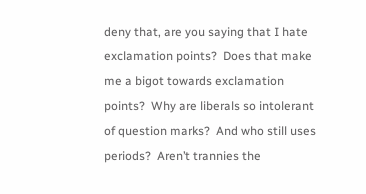deny that, are you saying that I hate exclamation points?  Does that make me a bigot towards exclamation points?  Why are liberals so intolerant of question marks?  And who still uses periods?  Aren’t trannies the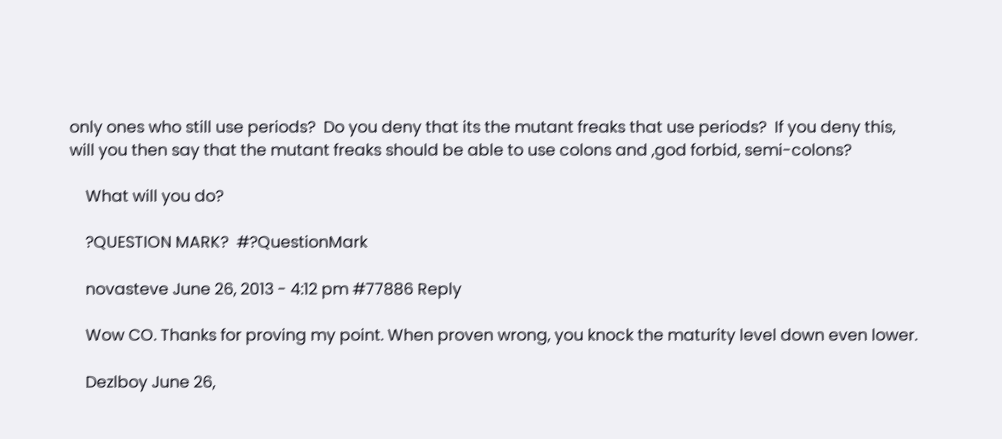only ones who still use periods?  Do you deny that its the mutant freaks that use periods?  If you deny this, will you then say that the mutant freaks should be able to use colons and ,god forbid, semi-colons?

    What will you do?

    ?QUESTION MARK?  #?QuestionMark

    novasteve June 26, 2013 - 4:12 pm #77886 Reply

    Wow CO. Thanks for proving my point. When proven wrong, you knock the maturity level down even lower.

    Dezlboy June 26,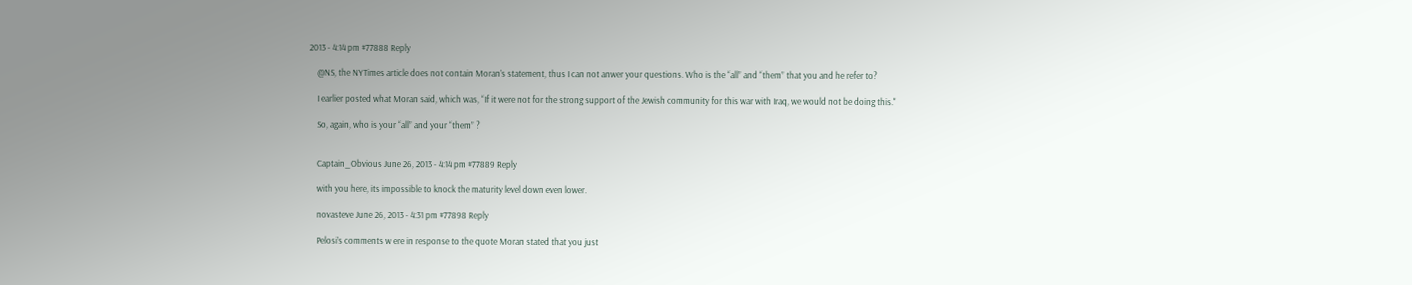2013 - 4:14 pm #77888 Reply

    @NS, the NYTimes article does not contain Moran’s statement, thus I can not anwer your questions. Who is the “all” and “them” that you and he refer to?

    I earlier posted what Moran said, which was, “If it were not for the strong support of the Jewish community for this war with Iraq, we would not be doing this."

    So, again, who is your “all” and your “them” ?


    Captain_Obvious June 26, 2013 - 4:14 pm #77889 Reply

    with you here, its impossible to knock the maturity level down even lower.

    novasteve June 26, 2013 - 4:31 pm #77898 Reply

    Pelosi’s comments w ere in response to the quote Moran stated that you just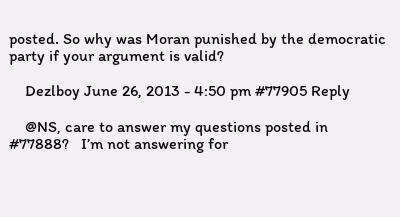posted. So why was Moran punished by the democratic party if your argument is valid?

    Dezlboy June 26, 2013 - 4:50 pm #77905 Reply

    @NS, care to answer my questions posted in #77888?   I’m not answering for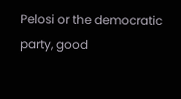Pelosi or the democratic party, good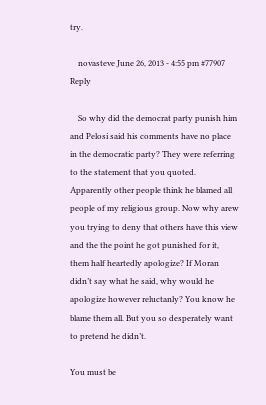try.

    novasteve June 26, 2013 - 4:55 pm #77907 Reply

    So why did the democrat party punish him and Pelosi said his comments have no place in the democratic party? They were referring to the statement that you quoted. Apparently other people think he blamed all people of my religious group. Now why arew you trying to deny that others have this view and the the point he got punished for it, them half heartedly apologize? If Moran didn’t say what he said, why would he apologize however reluctanly? You know he blame them all. But you so desperately want to pretend he didn’t.

You must be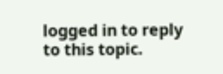logged in to reply to this topic.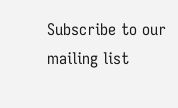Subscribe to our mailing list